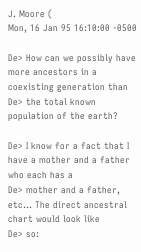J. Moore (
Mon, 16 Jan 95 16:10:00 -0500

De> How can we possibly have more ancestors in a coexisting generation than
De> the total known population of the earth?

De> I know for a fact that I have a mother and a father who each has a
De> mother and a father, etc... The direct ancestral chart would look like
De> so: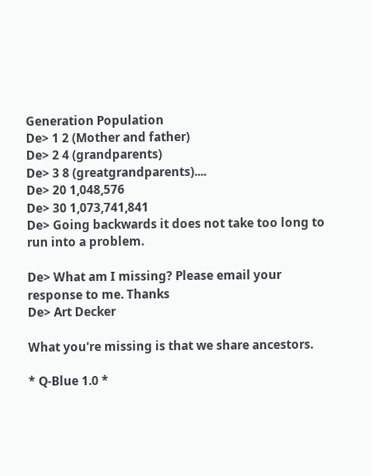Generation Population
De> 1 2 (Mother and father)
De> 2 4 (grandparents)
De> 3 8 (greatgrandparents)....
De> 20 1,048,576
De> 30 1,073,741,841
De> Going backwards it does not take too long to run into a problem.

De> What am I missing? Please email your response to me. Thanks
De> Art Decker

What you're missing is that we share ancestors.

* Q-Blue 1.0 *